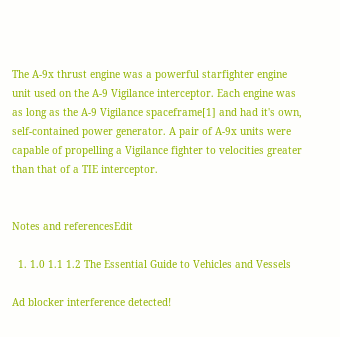The A-9x thrust engine was a powerful starfighter engine unit used on the A-9 Vigilance interceptor. Each engine was as long as the A-9 Vigilance spaceframe[1] and had it's own, self-contained power generator. A pair of A-9x units were capable of propelling a Vigilance fighter to velocities greater than that of a TIE interceptor.


Notes and referencesEdit

  1. 1.0 1.1 1.2 The Essential Guide to Vehicles and Vessels

Ad blocker interference detected!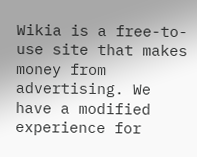Wikia is a free-to-use site that makes money from advertising. We have a modified experience for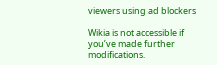viewers using ad blockers

Wikia is not accessible if you’ve made further modifications.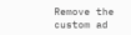Remove the custom ad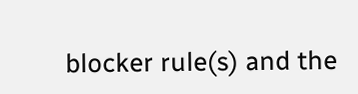blocker rule(s) and the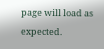page will load as expected.